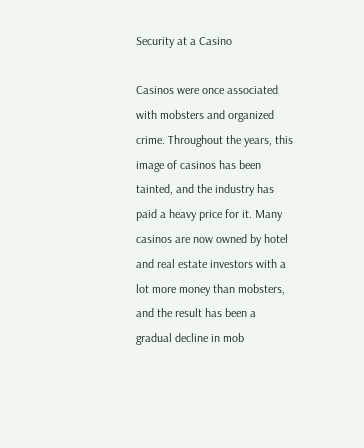Security at a Casino

Casinos were once associated with mobsters and organized crime. Throughout the years, this image of casinos has been tainted, and the industry has paid a heavy price for it. Many casinos are now owned by hotel and real estate investors with a lot more money than mobsters, and the result has been a gradual decline in mob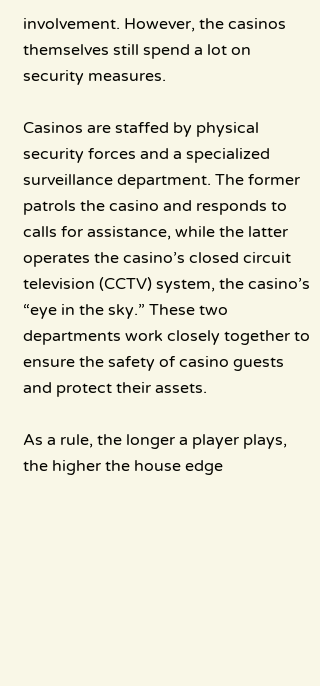involvement. However, the casinos themselves still spend a lot on security measures.

Casinos are staffed by physical security forces and a specialized surveillance department. The former patrols the casino and responds to calls for assistance, while the latter operates the casino’s closed circuit television (CCTV) system, the casino’s “eye in the sky.” These two departments work closely together to ensure the safety of casino guests and protect their assets.

As a rule, the longer a player plays, the higher the house edge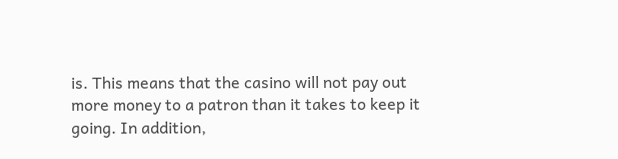is. This means that the casino will not pay out more money to a patron than it takes to keep it going. In addition,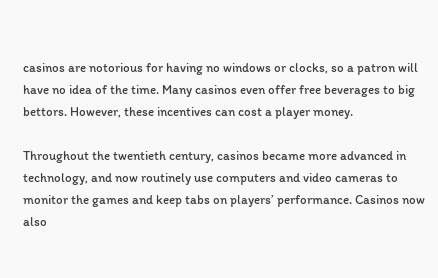casinos are notorious for having no windows or clocks, so a patron will have no idea of the time. Many casinos even offer free beverages to big bettors. However, these incentives can cost a player money.

Throughout the twentieth century, casinos became more advanced in technology, and now routinely use computers and video cameras to monitor the games and keep tabs on players’ performance. Casinos now also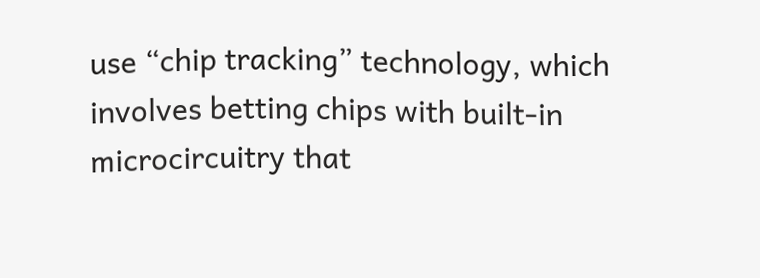use “chip tracking” technology, which involves betting chips with built-in microcircuitry that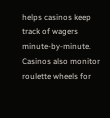helps casinos keep track of wagers minute-by-minute. Casinos also monitor roulette wheels for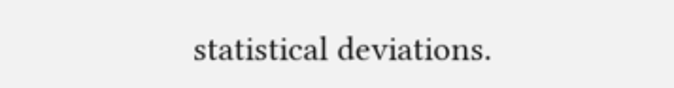statistical deviations.